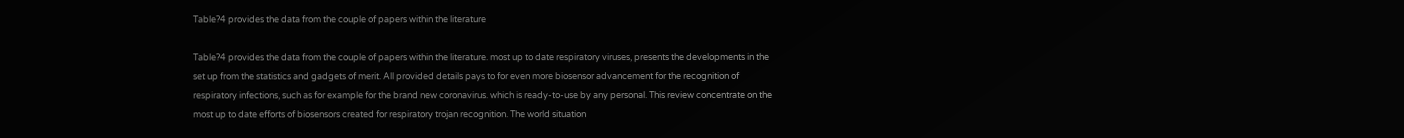Table?4 provides the data from the couple of papers within the literature

Table?4 provides the data from the couple of papers within the literature. most up to date respiratory viruses, presents the developments in the set up from the statistics and gadgets of merit. All provided details pays to for even more biosensor advancement for the recognition of respiratory infections, such as for example for the brand new coronavirus. which is ready-to-use by any personal. This review concentrate on the most up to date efforts of biosensors created for respiratory trojan recognition. The world situation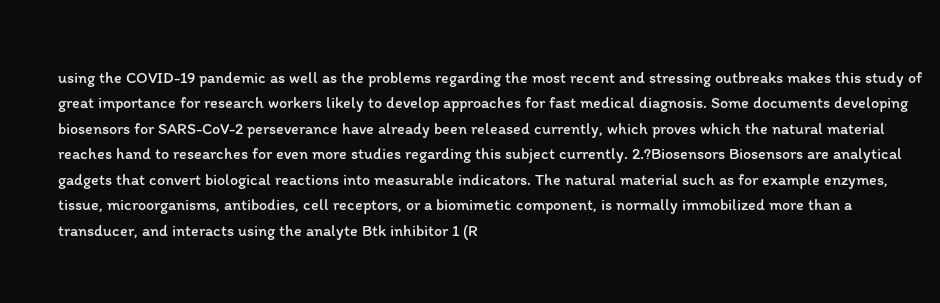using the COVID-19 pandemic as well as the problems regarding the most recent and stressing outbreaks makes this study of great importance for research workers likely to develop approaches for fast medical diagnosis. Some documents developing biosensors for SARS-CoV-2 perseverance have already been released currently, which proves which the natural material reaches hand to researches for even more studies regarding this subject currently. 2.?Biosensors Biosensors are analytical gadgets that convert biological reactions into measurable indicators. The natural material such as for example enzymes, tissue, microorganisms, antibodies, cell receptors, or a biomimetic component, is normally immobilized more than a transducer, and interacts using the analyte Btk inhibitor 1 (R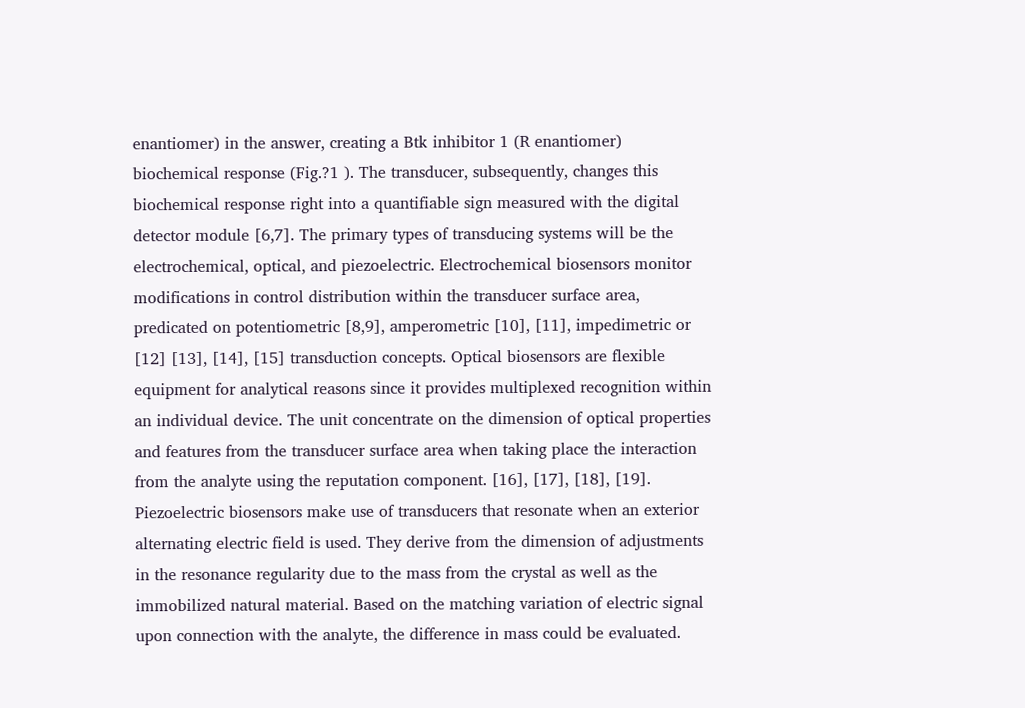enantiomer) in the answer, creating a Btk inhibitor 1 (R enantiomer) biochemical response (Fig.?1 ). The transducer, subsequently, changes this biochemical response right into a quantifiable sign measured with the digital detector module [6,7]. The primary types of transducing systems will be the electrochemical, optical, and piezoelectric. Electrochemical biosensors monitor modifications in control distribution within the transducer surface area, predicated on potentiometric [8,9], amperometric [10], [11], impedimetric or [12] [13], [14], [15] transduction concepts. Optical biosensors are flexible equipment for analytical reasons since it provides multiplexed recognition within an individual device. The unit concentrate on the dimension of optical properties and features from the transducer surface area when taking place the interaction from the analyte using the reputation component. [16], [17], [18], [19]. Piezoelectric biosensors make use of transducers that resonate when an exterior alternating electric field is used. They derive from the dimension of adjustments in the resonance regularity due to the mass from the crystal as well as the immobilized natural material. Based on the matching variation of electric signal upon connection with the analyte, the difference in mass could be evaluated.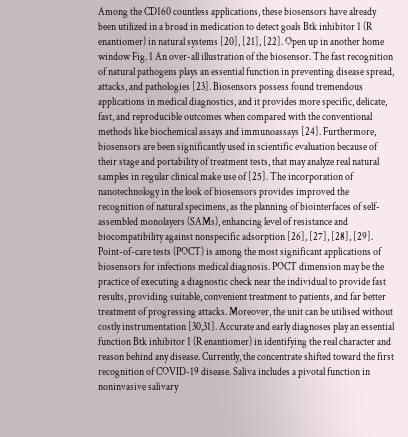Among the CD160 countless applications, these biosensors have already been utilized in a broad in medication to detect goals Btk inhibitor 1 (R enantiomer) in natural systems [20], [21], [22]. Open up in another home window Fig. 1 An over-all illustration of the biosensor. The fast recognition of natural pathogens plays an essential function in preventing disease spread, attacks, and pathologies [23]. Biosensors possess found tremendous applications in medical diagnostics, and it provides more specific, delicate, fast, and reproducible outcomes when compared with the conventional methods like biochemical assays and immunoassays [24]. Furthermore, biosensors are been significantly used in scientific evaluation because of their stage and portability of treatment tests, that may analyze real natural samples in regular clinical make use of [25]. The incorporation of nanotechnology in the look of biosensors provides improved the recognition of natural specimens, as the planning of biointerfaces of self-assembled monolayers (SAMs), enhancing level of resistance and biocompatibility against nonspecific adsorption [26], [27], [28], [29]. Point-of-care tests (POCT) is among the most significant applications of biosensors for infections medical diagnosis. POCT dimension may be the practice of executing a diagnostic check near the individual to provide fast results, providing suitable, convenient treatment to patients, and far better treatment of progressing attacks. Moreover, the unit can be utilised without costly instrumentation [30,31]. Accurate and early diagnoses play an essential function Btk inhibitor 1 (R enantiomer) in identifying the real character and reason behind any disease. Currently, the concentrate shifted toward the first recognition of COVID-19 disease. Saliva includes a pivotal function in noninvasive salivary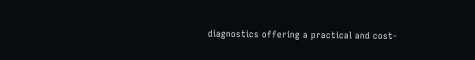diagnostics offering a practical and cost-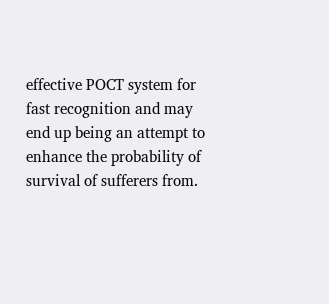effective POCT system for fast recognition and may end up being an attempt to enhance the probability of survival of sufferers from.